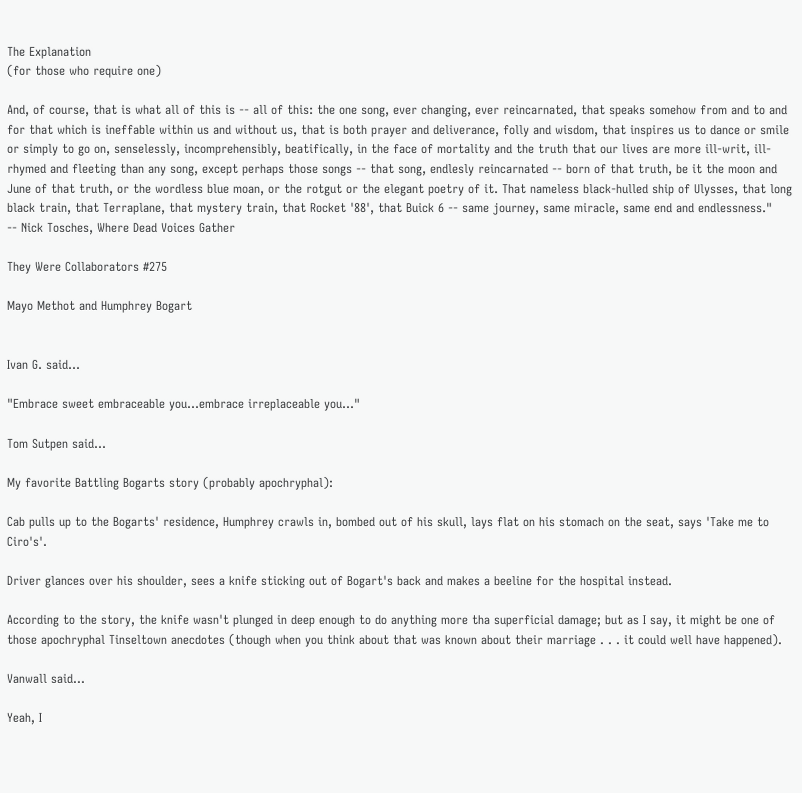The Explanation
(for those who require one)

And, of course, that is what all of this is -- all of this: the one song, ever changing, ever reincarnated, that speaks somehow from and to and for that which is ineffable within us and without us, that is both prayer and deliverance, folly and wisdom, that inspires us to dance or smile or simply to go on, senselessly, incomprehensibly, beatifically, in the face of mortality and the truth that our lives are more ill-writ, ill-rhymed and fleeting than any song, except perhaps those songs -- that song, endlesly reincarnated -- born of that truth, be it the moon and June of that truth, or the wordless blue moan, or the rotgut or the elegant poetry of it. That nameless black-hulled ship of Ulysses, that long black train, that Terraplane, that mystery train, that Rocket '88', that Buick 6 -- same journey, same miracle, same end and endlessness."
-- Nick Tosches, Where Dead Voices Gather

They Were Collaborators #275

Mayo Methot and Humphrey Bogart


Ivan G. said...

"Embrace sweet embraceable you...embrace irreplaceable you..."

Tom Sutpen said...

My favorite Battling Bogarts story (probably apochryphal):

Cab pulls up to the Bogarts' residence, Humphrey crawls in, bombed out of his skull, lays flat on his stomach on the seat, says 'Take me to Ciro's'.

Driver glances over his shoulder, sees a knife sticking out of Bogart's back and makes a beeline for the hospital instead.

According to the story, the knife wasn't plunged in deep enough to do anything more tha superficial damage; but as I say, it might be one of those apochryphal Tinseltown anecdotes (though when you think about that was known about their marriage . . . it could well have happened).

Vanwall said...

Yeah, I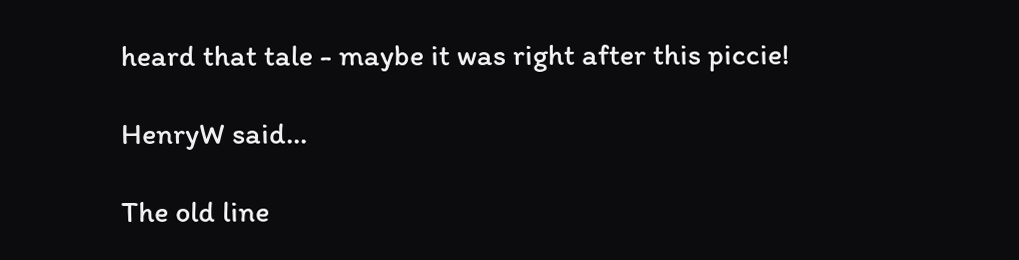heard that tale - maybe it was right after this piccie!

HenryW said...

The old line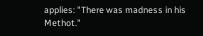applies: "There was madness in his Methot."